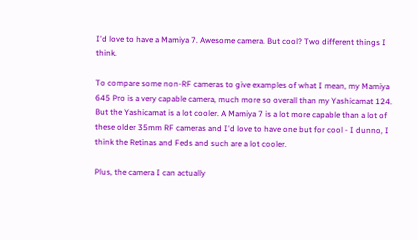I'd love to have a Mamiya 7. Awesome camera. But cool? Two different things I think.

To compare some non-RF cameras to give examples of what I mean, my Mamiya 645 Pro is a very capable camera, much more so overall than my Yashicamat 124. But the Yashicamat is a lot cooler. A Mamiya 7 is a lot more capable than a lot of these older 35mm RF cameras and I'd love to have one but for cool - I dunno, I think the Retinas and Feds and such are a lot cooler.

Plus, the camera I can actually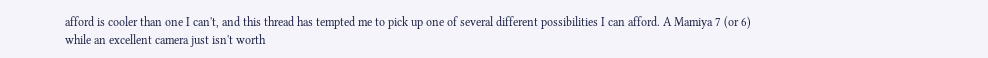afford is cooler than one I can't, and this thread has tempted me to pick up one of several different possibilities I can afford. A Mamiya 7 (or 6) while an excellent camera just isn't worth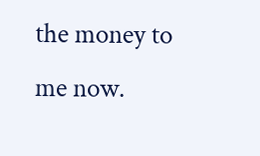the money to me now.